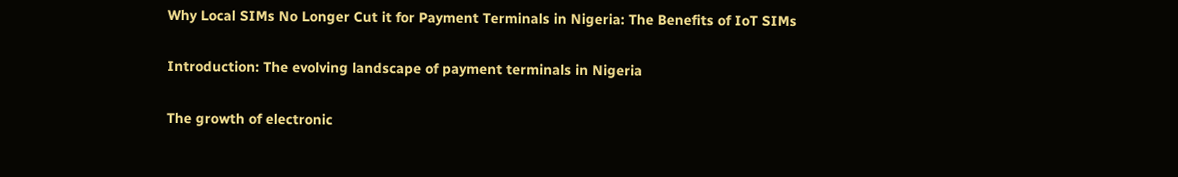Why Local SIMs No Longer Cut it for Payment Terminals in Nigeria: The Benefits of IoT SIMs

Introduction: The evolving landscape of payment terminals in Nigeria

The growth of electronic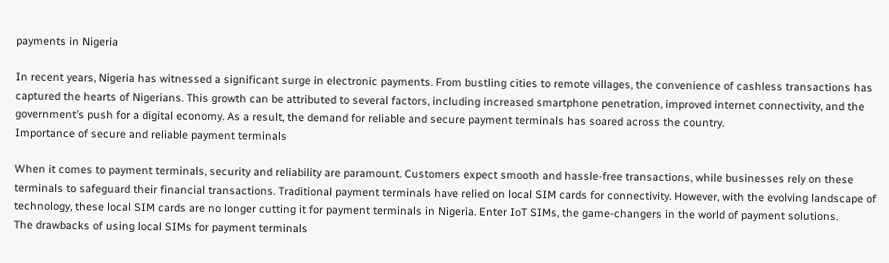payments in Nigeria

In recent years, Nigeria has witnessed a significant surge in electronic payments. From bustling cities to remote villages, the convenience of cashless transactions has captured the hearts of Nigerians. This growth can be attributed to several factors, including increased smartphone penetration, improved internet connectivity, and the government’s push for a digital economy. As a result, the demand for reliable and secure payment terminals has soared across the country.
Importance of secure and reliable payment terminals

When it comes to payment terminals, security and reliability are paramount. Customers expect smooth and hassle-free transactions, while businesses rely on these terminals to safeguard their financial transactions. Traditional payment terminals have relied on local SIM cards for connectivity. However, with the evolving landscape of technology, these local SIM cards are no longer cutting it for payment terminals in Nigeria. Enter IoT SIMs, the game-changers in the world of payment solutions.
The drawbacks of using local SIMs for payment terminals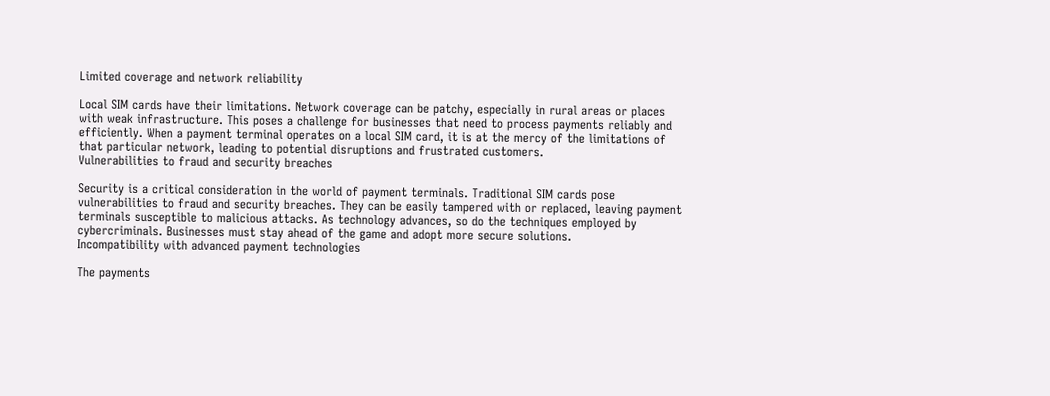Limited coverage and network reliability

Local SIM cards have their limitations. Network coverage can be patchy, especially in rural areas or places with weak infrastructure. This poses a challenge for businesses that need to process payments reliably and efficiently. When a payment terminal operates on a local SIM card, it is at the mercy of the limitations of that particular network, leading to potential disruptions and frustrated customers.
Vulnerabilities to fraud and security breaches

Security is a critical consideration in the world of payment terminals. Traditional SIM cards pose vulnerabilities to fraud and security breaches. They can be easily tampered with or replaced, leaving payment terminals susceptible to malicious attacks. As technology advances, so do the techniques employed by cybercriminals. Businesses must stay ahead of the game and adopt more secure solutions.
Incompatibility with advanced payment technologies

The payments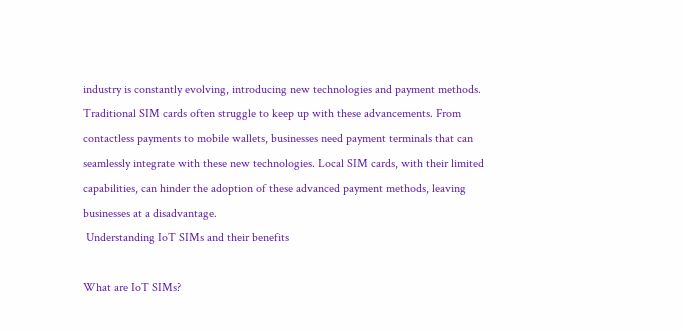industry is constantly evolving, introducing new technologies and payment methods. Traditional SIM cards often struggle to keep up with these advancements. From contactless payments to mobile wallets, businesses need payment terminals that can seamlessly integrate with these new technologies. Local SIM cards, with their limited capabilities, can hinder the adoption of these advanced payment methods, leaving businesses at a disadvantage.
 Understanding IoT SIMs and their benefits

What are IoT SIMs?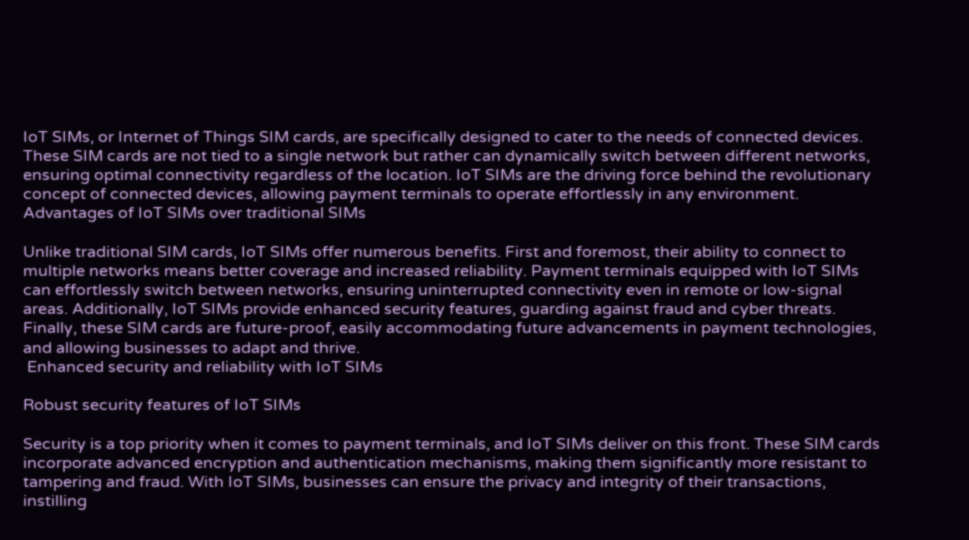IoT SIMs, or Internet of Things SIM cards, are specifically designed to cater to the needs of connected devices. These SIM cards are not tied to a single network but rather can dynamically switch between different networks, ensuring optimal connectivity regardless of the location. IoT SIMs are the driving force behind the revolutionary concept of connected devices, allowing payment terminals to operate effortlessly in any environment.
Advantages of IoT SIMs over traditional SIMs

Unlike traditional SIM cards, IoT SIMs offer numerous benefits. First and foremost, their ability to connect to multiple networks means better coverage and increased reliability. Payment terminals equipped with IoT SIMs can effortlessly switch between networks, ensuring uninterrupted connectivity even in remote or low-signal areas. Additionally, IoT SIMs provide enhanced security features, guarding against fraud and cyber threats. Finally, these SIM cards are future-proof, easily accommodating future advancements in payment technologies, and allowing businesses to adapt and thrive.
 Enhanced security and reliability with IoT SIMs

Robust security features of IoT SIMs

Security is a top priority when it comes to payment terminals, and IoT SIMs deliver on this front. These SIM cards incorporate advanced encryption and authentication mechanisms, making them significantly more resistant to tampering and fraud. With IoT SIMs, businesses can ensure the privacy and integrity of their transactions, instilling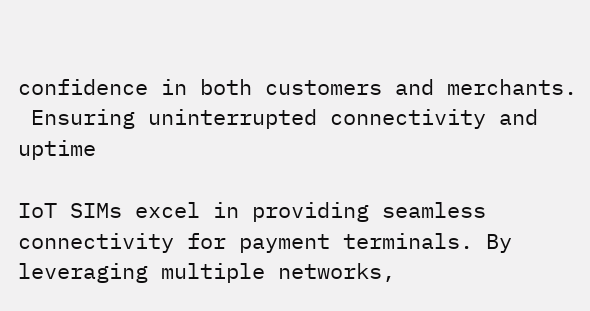confidence in both customers and merchants.
 Ensuring uninterrupted connectivity and uptime

IoT SIMs excel in providing seamless connectivity for payment terminals. By leveraging multiple networks,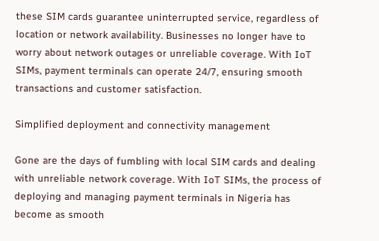these SIM cards guarantee uninterrupted service, regardless of location or network availability. Businesses no longer have to worry about network outages or unreliable coverage. With IoT SIMs, payment terminals can operate 24/7, ensuring smooth transactions and customer satisfaction.

Simplified deployment and connectivity management

Gone are the days of fumbling with local SIM cards and dealing with unreliable network coverage. With IoT SIMs, the process of deploying and managing payment terminals in Nigeria has become as smooth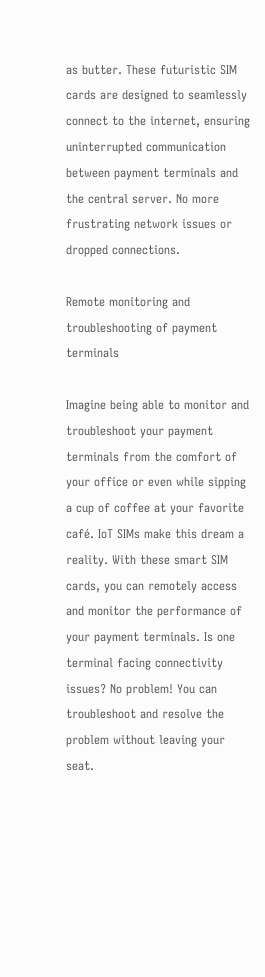as butter. These futuristic SIM cards are designed to seamlessly connect to the internet, ensuring uninterrupted communication between payment terminals and the central server. No more frustrating network issues or dropped connections.

Remote monitoring and troubleshooting of payment terminals

Imagine being able to monitor and troubleshoot your payment terminals from the comfort of your office or even while sipping a cup of coffee at your favorite café. IoT SIMs make this dream a reality. With these smart SIM cards, you can remotely access and monitor the performance of your payment terminals. Is one terminal facing connectivity issues? No problem! You can troubleshoot and resolve the problem without leaving your seat.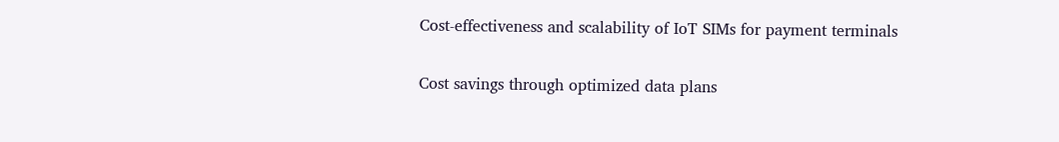Cost-effectiveness and scalability of IoT SIMs for payment terminals

Cost savings through optimized data plans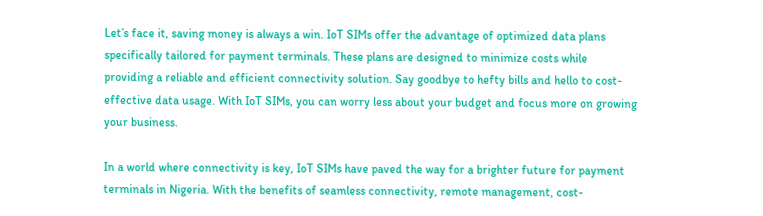Let’s face it, saving money is always a win. IoT SIMs offer the advantage of optimized data plans specifically tailored for payment terminals. These plans are designed to minimize costs while providing a reliable and efficient connectivity solution. Say goodbye to hefty bills and hello to cost-effective data usage. With IoT SIMs, you can worry less about your budget and focus more on growing your business.

In a world where connectivity is key, IoT SIMs have paved the way for a brighter future for payment terminals in Nigeria. With the benefits of seamless connectivity, remote management, cost-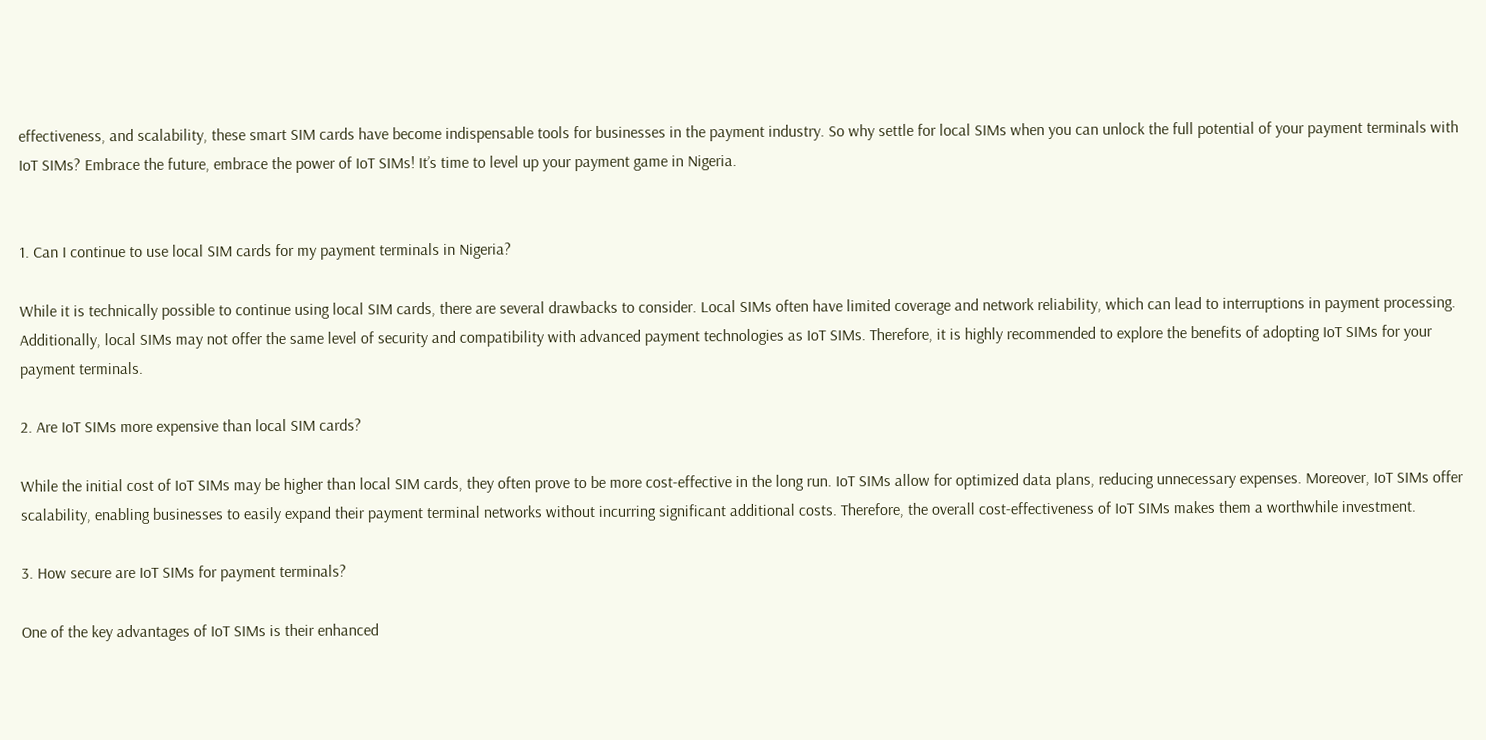effectiveness, and scalability, these smart SIM cards have become indispensable tools for businesses in the payment industry. So why settle for local SIMs when you can unlock the full potential of your payment terminals with IoT SIMs? Embrace the future, embrace the power of IoT SIMs! It’s time to level up your payment game in Nigeria.


1. Can I continue to use local SIM cards for my payment terminals in Nigeria?

While it is technically possible to continue using local SIM cards, there are several drawbacks to consider. Local SIMs often have limited coverage and network reliability, which can lead to interruptions in payment processing. Additionally, local SIMs may not offer the same level of security and compatibility with advanced payment technologies as IoT SIMs. Therefore, it is highly recommended to explore the benefits of adopting IoT SIMs for your payment terminals.

2. Are IoT SIMs more expensive than local SIM cards?

While the initial cost of IoT SIMs may be higher than local SIM cards, they often prove to be more cost-effective in the long run. IoT SIMs allow for optimized data plans, reducing unnecessary expenses. Moreover, IoT SIMs offer scalability, enabling businesses to easily expand their payment terminal networks without incurring significant additional costs. Therefore, the overall cost-effectiveness of IoT SIMs makes them a worthwhile investment.

3. How secure are IoT SIMs for payment terminals?

One of the key advantages of IoT SIMs is their enhanced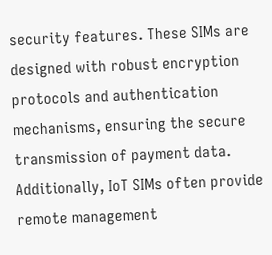security features. These SIMs are designed with robust encryption protocols and authentication mechanisms, ensuring the secure transmission of payment data. Additionally, IoT SIMs often provide remote management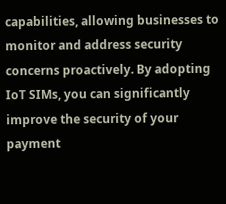capabilities, allowing businesses to monitor and address security concerns proactively. By adopting IoT SIMs, you can significantly improve the security of your payment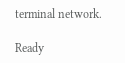terminal network.

Ready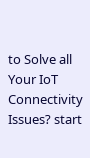to Solve all Your IoT Connectivity Issues? start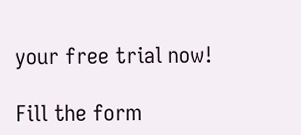your free trial now!

Fill the form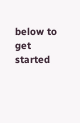below to get started